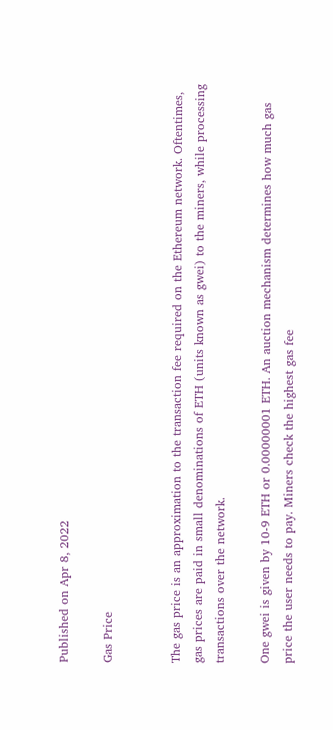Published on Apr 8, 2022

Gas Price


The gas price is an approximation to the transaction fee required on the Ethereum network. Oftentimes, gas prices are paid in small denominations of ETH (units known as gwei) to the miners, while processing transactions over the network.

One gwei is given by 10-9 ETH or 0.00000001 ETH. An auction mechanism determines how much gas price the user needs to pay. Miners check the highest gas fee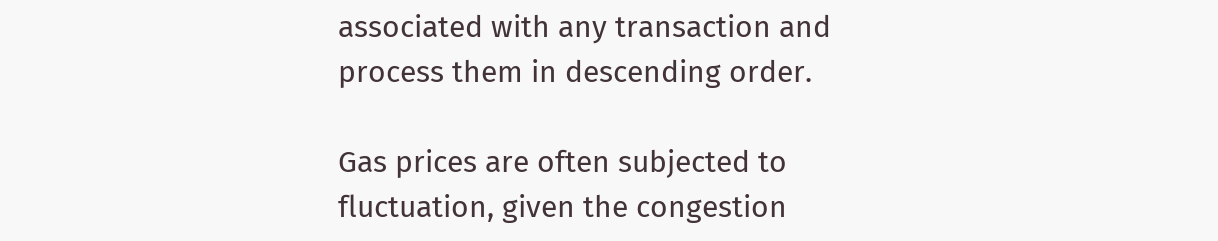associated with any transaction and process them in descending order.

Gas prices are often subjected to fluctuation, given the congestion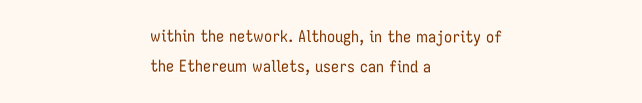within the network. Although, in the majority of the Ethereum wallets, users can find a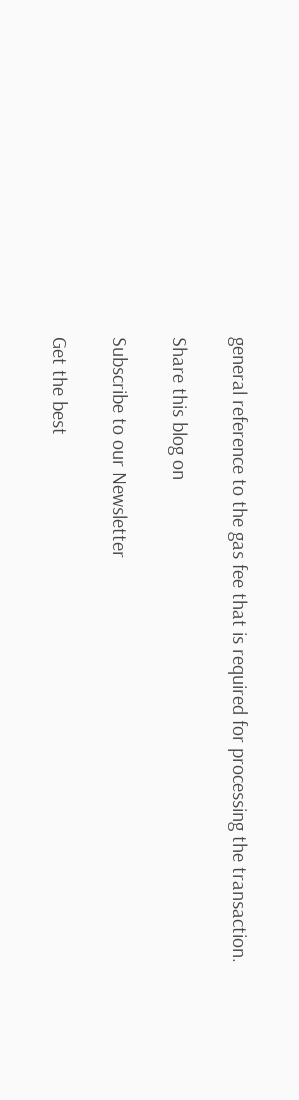general reference to the gas fee that is required for processing the transaction.

Share this blog on

Subscribe to our Newsletter

Get the best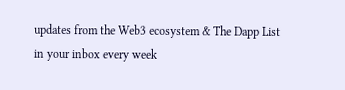updates from the Web3 ecosystem & The Dapp List in your inbox every week